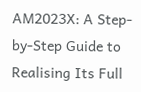AM2023X: A Step-by-Step Guide to Realising Its Full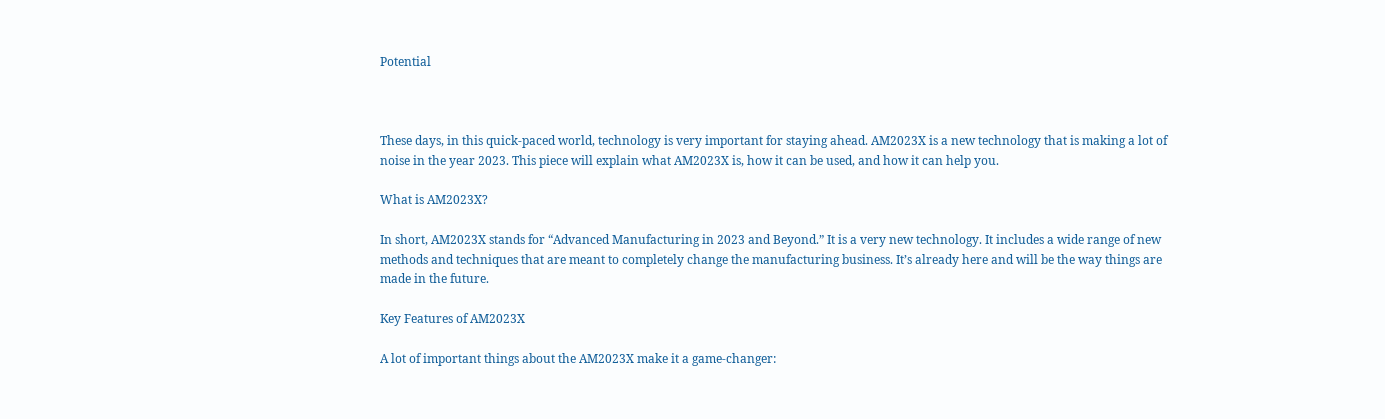Potential



These days, in this quick-paced world, technology is very important for staying ahead. AM2023X is a new technology that is making a lot of noise in the year 2023. This piece will explain what AM2023X is, how it can be used, and how it can help you.

What is AM2023X?

In short, AM2023X stands for “Advanced Manufacturing in 2023 and Beyond.” It is a very new technology. It includes a wide range of new methods and techniques that are meant to completely change the manufacturing business. It’s already here and will be the way things are made in the future.

Key Features of AM2023X

A lot of important things about the AM2023X make it a game-changer: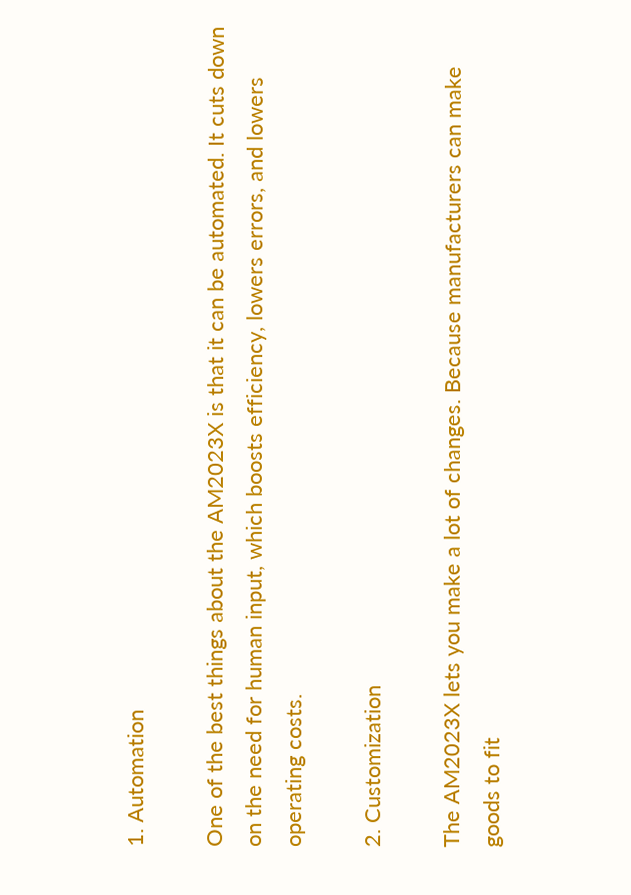1. Automation

One of the best things about the AM2023X is that it can be automated. It cuts down on the need for human input, which boosts efficiency, lowers errors, and lowers operating costs.

2. Customization

The AM2023X lets you make a lot of changes. Because manufacturers can make goods to fit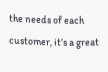the needs of each customer, it’s a great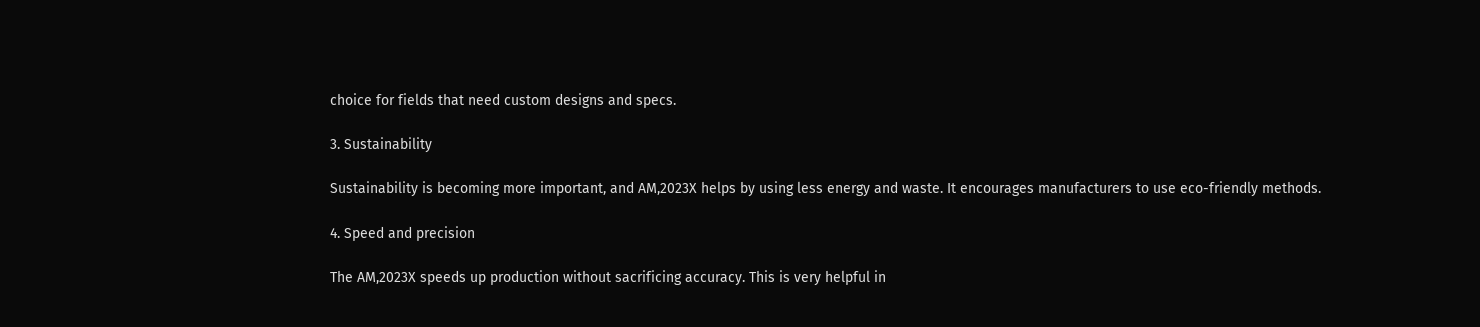choice for fields that need custom designs and specs.

3. Sustainability

Sustainability is becoming more important, and AM,2023X helps by using less energy and waste. It encourages manufacturers to use eco-friendly methods.

4. Speed and precision

The AM,2023X speeds up production without sacrificing accuracy. This is very helpful in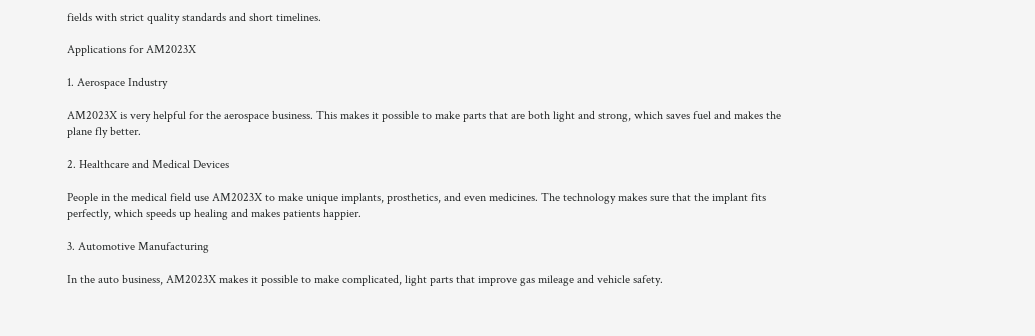fields with strict quality standards and short timelines.

Applications for AM2023X

1. Aerospace Industry

AM2023X is very helpful for the aerospace business. This makes it possible to make parts that are both light and strong, which saves fuel and makes the plane fly better.

2. Healthcare and Medical Devices

People in the medical field use AM2023X to make unique implants, prosthetics, and even medicines. The technology makes sure that the implant fits perfectly, which speeds up healing and makes patients happier.

3. Automotive Manufacturing

In the auto business, AM2023X makes it possible to make complicated, light parts that improve gas mileage and vehicle safety.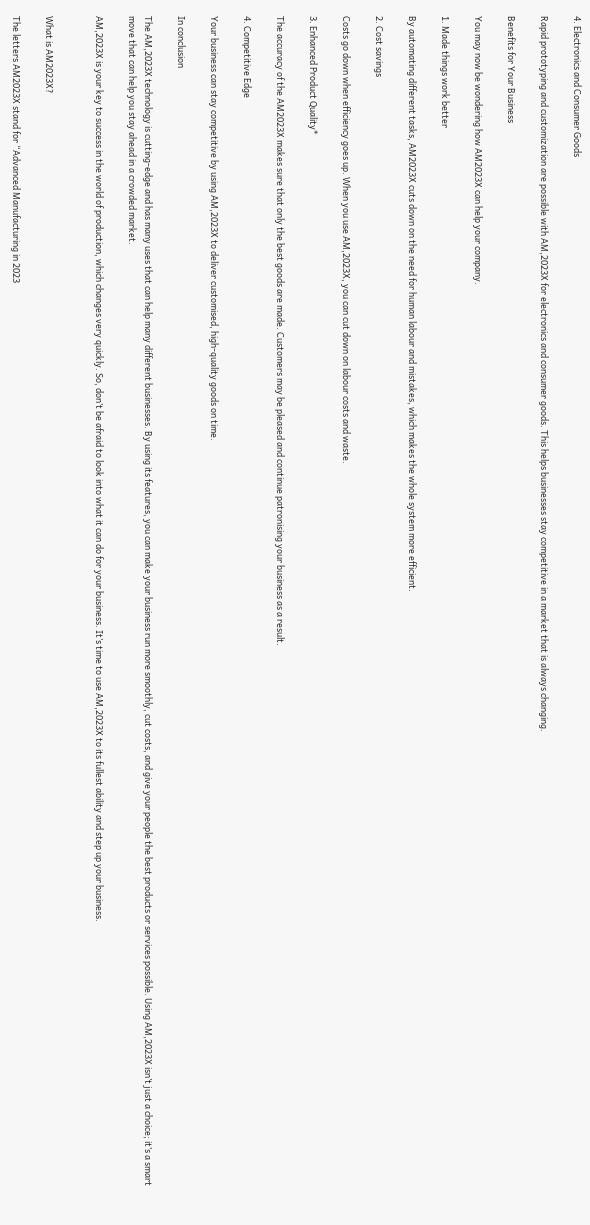4. Electronics and Consumer Goods

Rapid prototyping and customization are possible with AM,2023X for electronics and consumer goods. This helps businesses stay competitive in a market that is always changing.

Benefits for Your Business

You may now be wondering how AM2023X can help your company.

1. Made things work better

By automating different tasks, AM2023X cuts down on the need for human labour and mistakes, which makes the whole system more efficient.

2. Cost savings

Costs go down when efficiency goes up. When you use AM,2023X, you can cut down on labour costs and waste.

3. Enhanced Product Quality*

The accuracy of the AM2023X makes sure that only the best goods are made. Customers may be pleased and continue patronising your business as a result.

4. Competitive Edge

Your business can stay competitive by using AM,2023X to deliver customised, high-quality goods on time.

In conclusion

The AM,2023X technology is cutting-edge and has many uses that can help many different businesses. By using its features, you can make your business run more smoothly, cut costs, and give your people the best products or services possible. Using AM,2023X isn’t just a choice; it’s a smart move that can help you stay ahead in a crowded market.

AM,2023X is your key to success in the world of production, which changes very quickly. So, don’t be afraid to look into what it can do for your business. It’s time to use AM,2023X to its fullest ability and step up your business.


What is AM2023X?

The letters AM2023X stand for “Advanced Manufacturing in 2023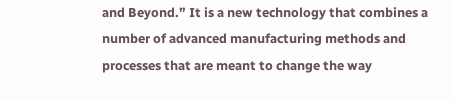and Beyond.” It is a new technology that combines a number of advanced manufacturing methods and processes that are meant to change the way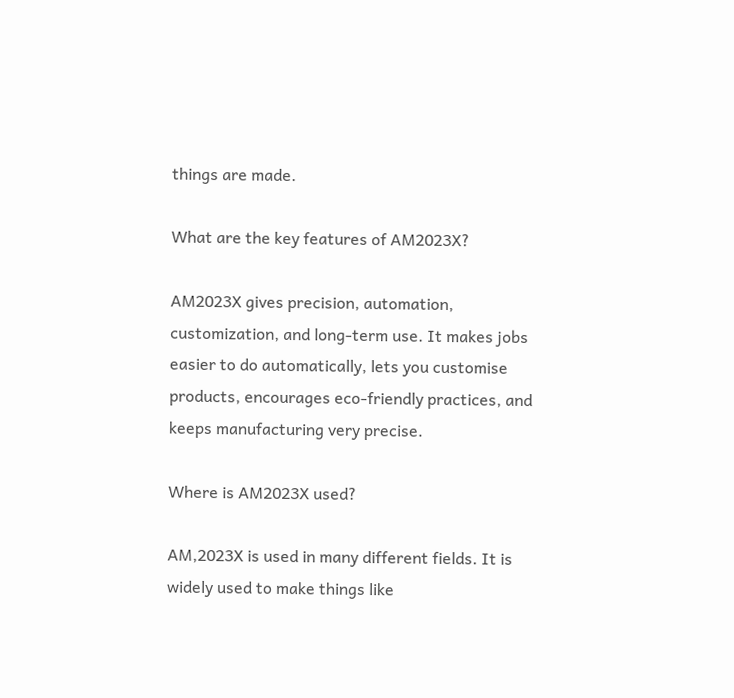things are made.

What are the key features of AM2023X?

AM2023X gives precision, automation, customization, and long-term use. It makes jobs easier to do automatically, lets you customise products, encourages eco-friendly practices, and keeps manufacturing very precise.

Where is AM2023X used?

AM,2023X is used in many different fields. It is widely used to make things like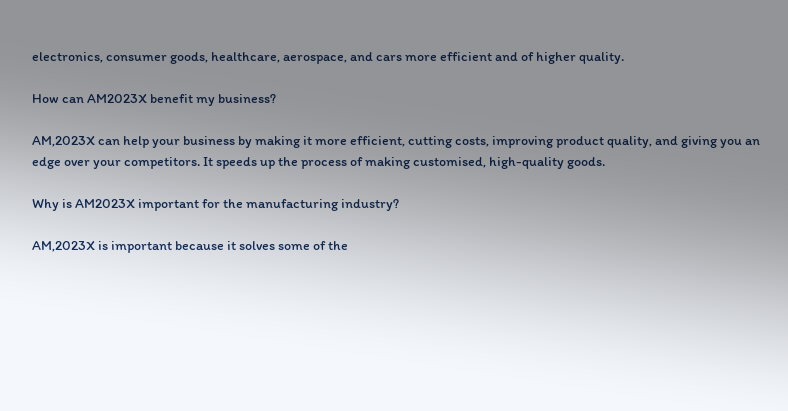electronics, consumer goods, healthcare, aerospace, and cars more efficient and of higher quality.

How can AM2023X benefit my business?

AM,2023X can help your business by making it more efficient, cutting costs, improving product quality, and giving you an edge over your competitors. It speeds up the process of making customised, high-quality goods.

Why is AM2023X important for the manufacturing industry?

AM,2023X is important because it solves some of the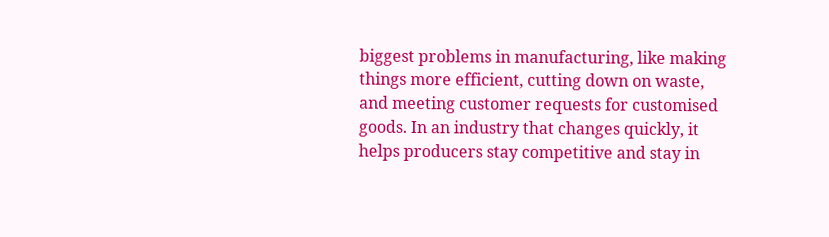biggest problems in manufacturing, like making things more efficient, cutting down on waste, and meeting customer requests for customised goods. In an industry that changes quickly, it helps producers stay competitive and stay in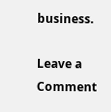business.

Leave a Comment